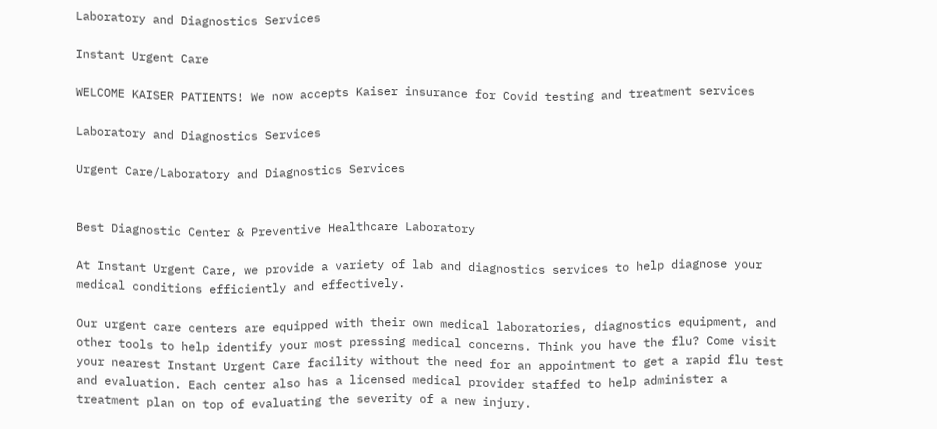Laboratory and Diagnostics Services

Instant Urgent Care

WELCOME KAISER PATIENTS! We now accepts Kaiser insurance for Covid testing and treatment services

Laboratory and Diagnostics Services

Urgent Care/Laboratory and Diagnostics Services


Best Diagnostic Center & Preventive Healthcare Laboratory

At Instant Urgent Care, we provide a variety of lab and diagnostics services to help diagnose your medical conditions efficiently and effectively.

Our urgent care centers are equipped with their own medical laboratories, diagnostics equipment, and other tools to help identify your most pressing medical concerns. Think you have the flu? Come visit your nearest Instant Urgent Care facility without the need for an appointment to get a rapid flu test and evaluation. Each center also has a licensed medical provider staffed to help administer a treatment plan on top of evaluating the severity of a new injury.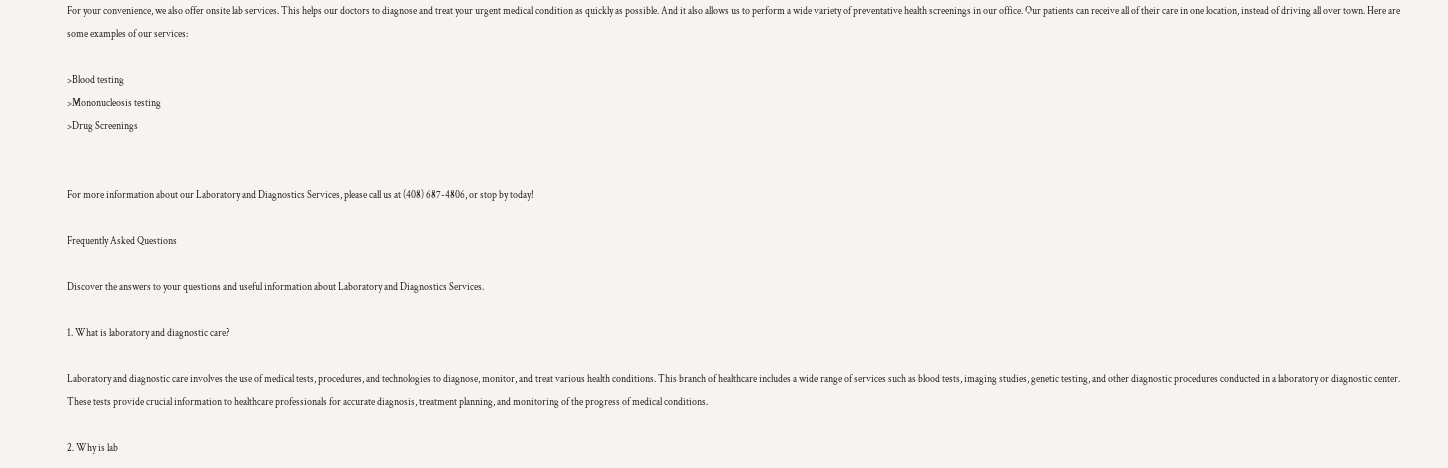For your convenience, we also offer onsite lab services. This helps our doctors to diagnose and treat your urgent medical condition as quickly as possible. And it also allows us to perform a wide variety of preventative health screenings in our office. Our patients can receive all of their care in one location, instead of driving all over town. Here are some examples of our services:

>Blood testing
>Mononucleosis testing
>Drug Screenings


For more information about our Laboratory and Diagnostics Services, please call us at (408) 687-4806, or stop by today!

Frequently Asked Questions

Discover the answers to your questions and useful information about Laboratory and Diagnostics Services.

1. What is laboratory and diagnostic care?

Laboratory and diagnostic care involves the use of medical tests, procedures, and technologies to diagnose, monitor, and treat various health conditions. This branch of healthcare includes a wide range of services such as blood tests, imaging studies, genetic testing, and other diagnostic procedures conducted in a laboratory or diagnostic center. These tests provide crucial information to healthcare professionals for accurate diagnosis, treatment planning, and monitoring of the progress of medical conditions.

2. Why is lab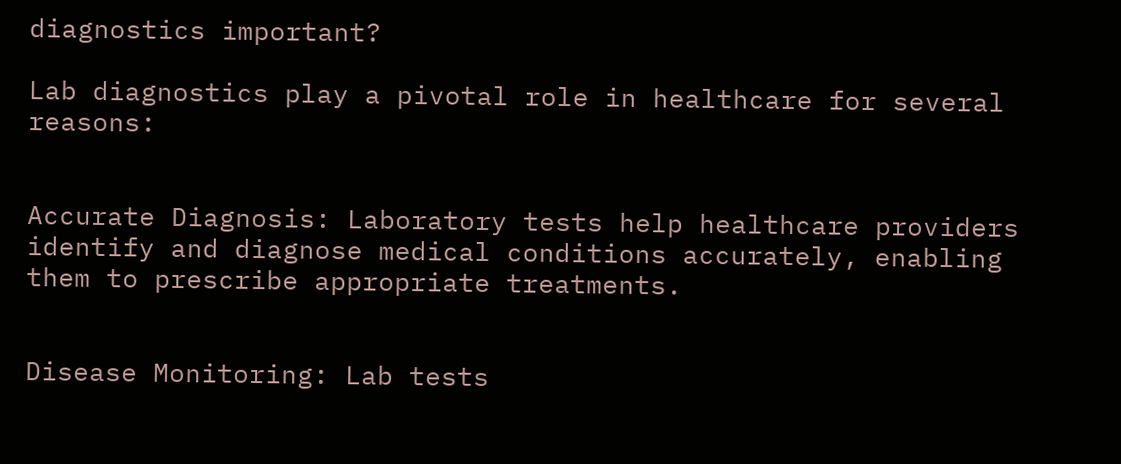diagnostics important?

Lab diagnostics play a pivotal role in healthcare for several reasons:


Accurate Diagnosis: Laboratory tests help healthcare providers identify and diagnose medical conditions accurately, enabling them to prescribe appropriate treatments.


Disease Monitoring: Lab tests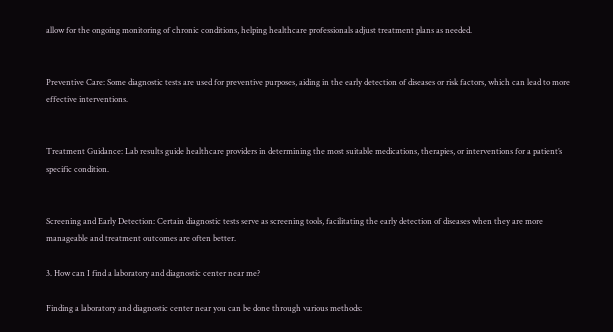allow for the ongoing monitoring of chronic conditions, helping healthcare professionals adjust treatment plans as needed.


Preventive Care: Some diagnostic tests are used for preventive purposes, aiding in the early detection of diseases or risk factors, which can lead to more effective interventions.


Treatment Guidance: Lab results guide healthcare providers in determining the most suitable medications, therapies, or interventions for a patient’s specific condition.


Screening and Early Detection: Certain diagnostic tests serve as screening tools, facilitating the early detection of diseases when they are more manageable and treatment outcomes are often better.

3. How can I find a laboratory and diagnostic center near me?

Finding a laboratory and diagnostic center near you can be done through various methods: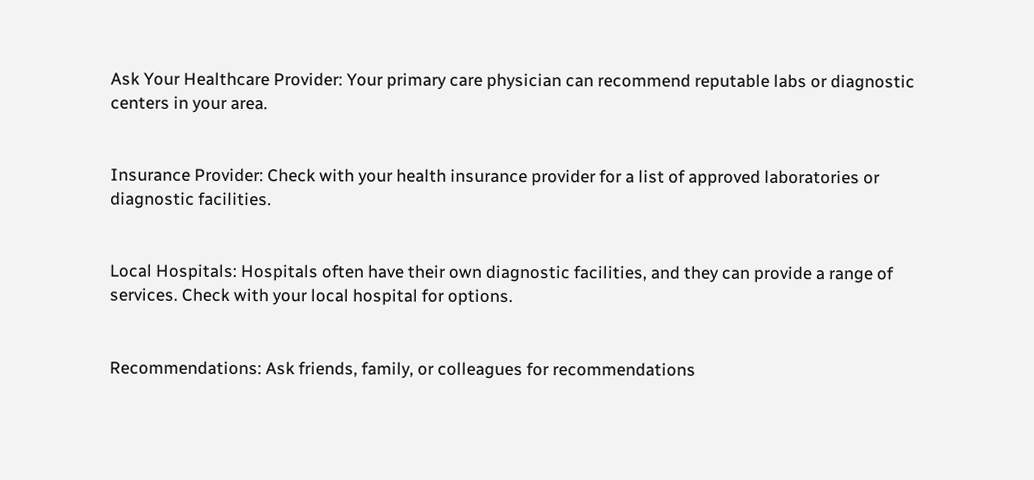Ask Your Healthcare Provider: Your primary care physician can recommend reputable labs or diagnostic centers in your area.


Insurance Provider: Check with your health insurance provider for a list of approved laboratories or diagnostic facilities.


Local Hospitals: Hospitals often have their own diagnostic facilities, and they can provide a range of services. Check with your local hospital for options.


Recommendations: Ask friends, family, or colleagues for recommendations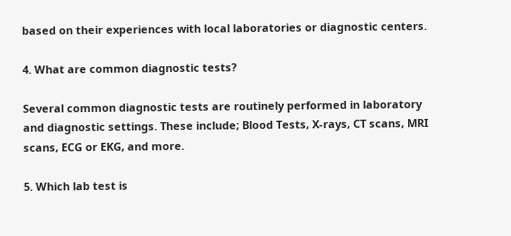based on their experiences with local laboratories or diagnostic centers.

4. What are common diagnostic tests?

Several common diagnostic tests are routinely performed in laboratory and diagnostic settings. These include; Blood Tests, X-rays, CT scans, MRI scans, ECG or EKG, and more.

5. Which lab test is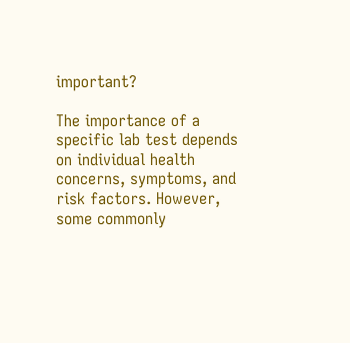important?

The importance of a specific lab test depends on individual health concerns, symptoms, and risk factors. However, some commonly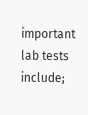important lab tests include;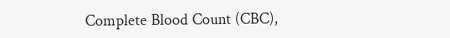Complete Blood Count (CBC),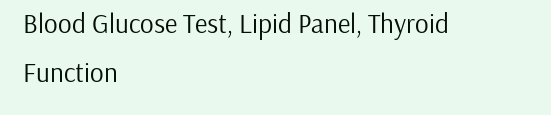Blood Glucose Test, Lipid Panel, Thyroid Function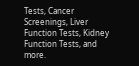Tests, Cancer Screenings, Liver Function Tests, Kidney Function Tests, and more.